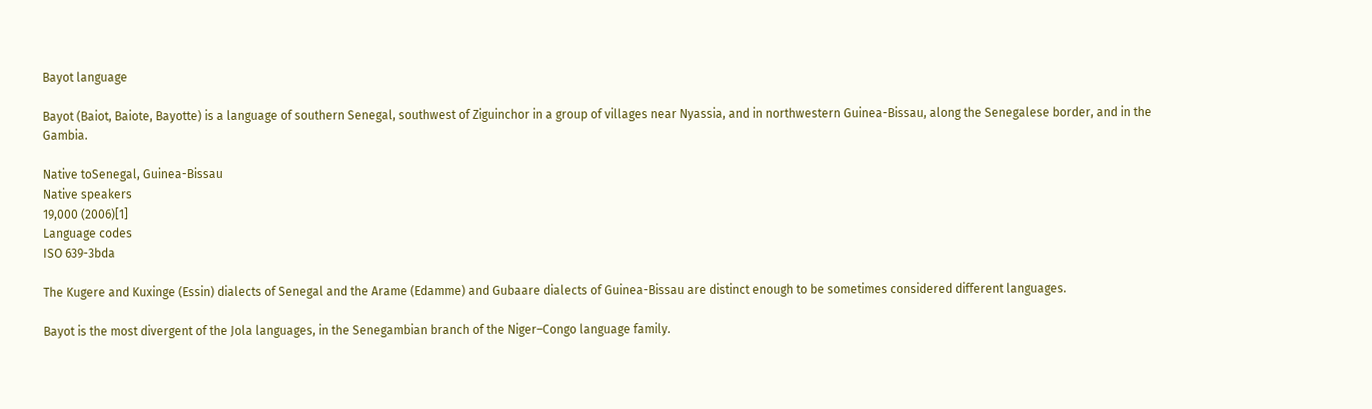Bayot language

Bayot (Baiot, Baiote, Bayotte) is a language of southern Senegal, southwest of Ziguinchor in a group of villages near Nyassia, and in northwestern Guinea-Bissau, along the Senegalese border, and in the Gambia.

Native toSenegal, Guinea-Bissau
Native speakers
19,000 (2006)[1]
Language codes
ISO 639-3bda

The Kugere and Kuxinge (Essin) dialects of Senegal and the Arame (Edamme) and Gubaare dialects of Guinea-Bissau are distinct enough to be sometimes considered different languages.

Bayot is the most divergent of the Jola languages, in the Senegambian branch of the Niger–Congo language family.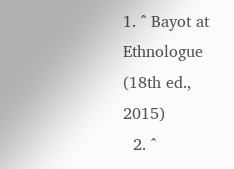1. ^ Bayot at Ethnologue (18th ed., 2015)
  2. ^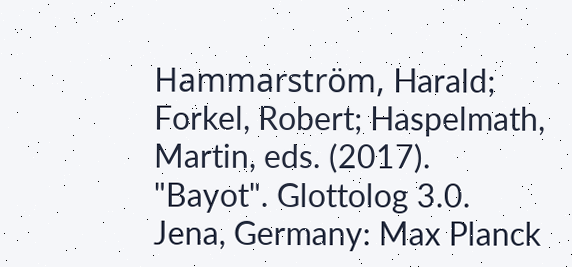Hammarström, Harald; Forkel, Robert; Haspelmath, Martin, eds. (2017). "Bayot". Glottolog 3.0. Jena, Germany: Max Planck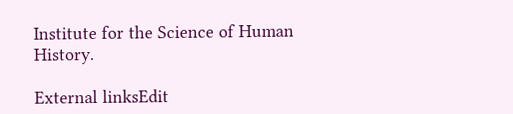Institute for the Science of Human History.

External linksEdit